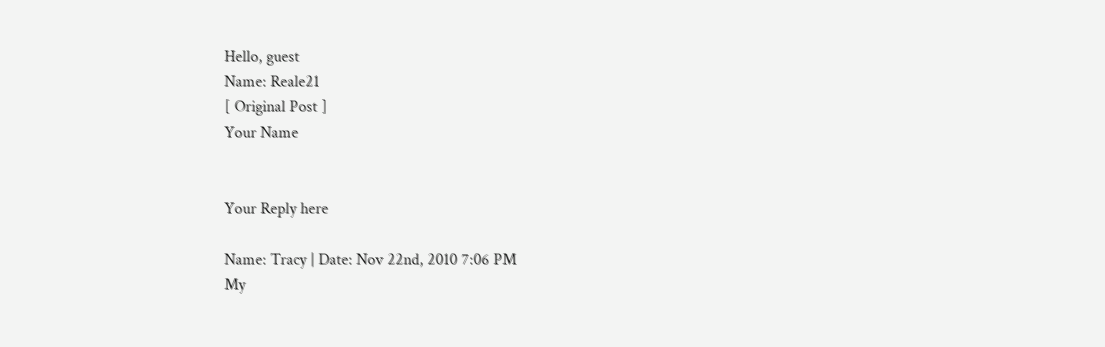Hello, guest
Name: Reale21
[ Original Post ]
Your Name


Your Reply here

Name: Tracy | Date: Nov 22nd, 2010 7:06 PM
My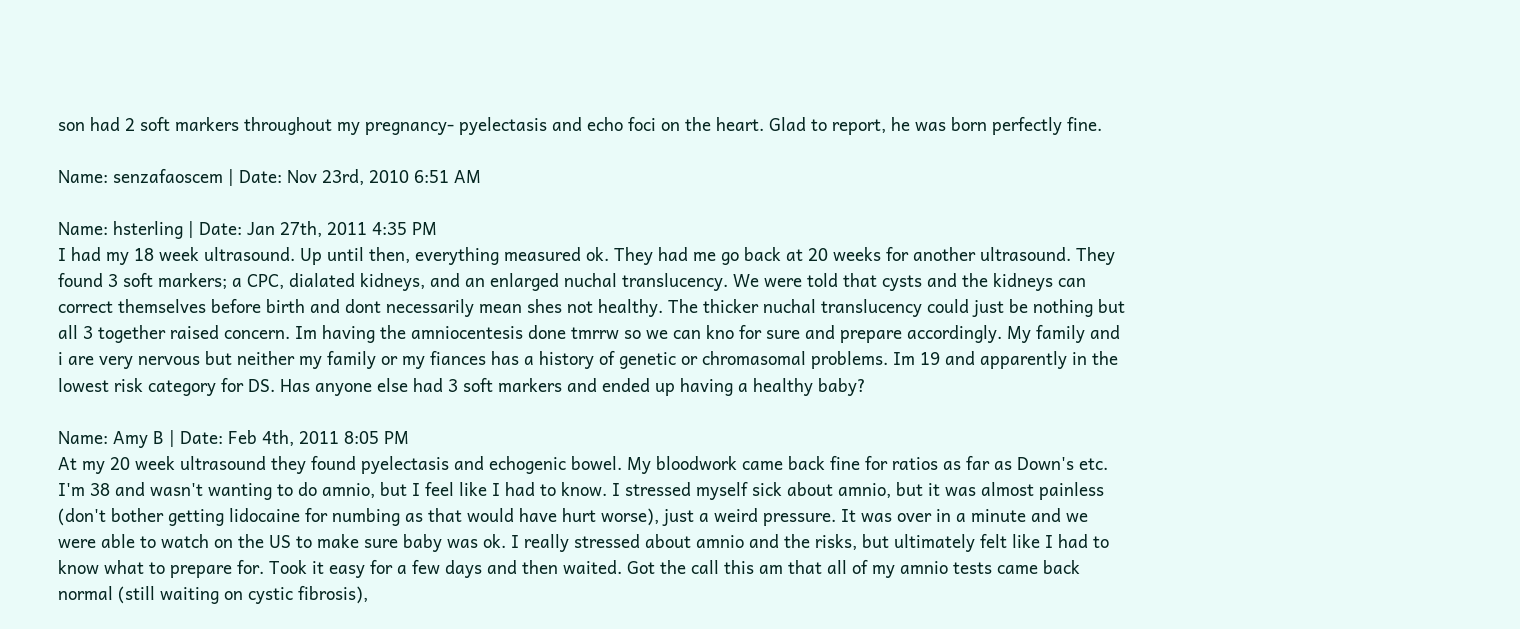son had 2 soft markers throughout my pregnancy- pyelectasis and echo foci on the heart. Glad to report, he was born perfectly fine.

Name: senzafaoscem | Date: Nov 23rd, 2010 6:51 AM

Name: hsterling | Date: Jan 27th, 2011 4:35 PM
I had my 18 week ultrasound. Up until then, everything measured ok. They had me go back at 20 weeks for another ultrasound. They found 3 soft markers; a CPC, dialated kidneys, and an enlarged nuchal translucency. We were told that cysts and the kidneys can correct themselves before birth and dont necessarily mean shes not healthy. The thicker nuchal translucency could just be nothing but all 3 together raised concern. Im having the amniocentesis done tmrrw so we can kno for sure and prepare accordingly. My family and i are very nervous but neither my family or my fiances has a history of genetic or chromasomal problems. Im 19 and apparently in the lowest risk category for DS. Has anyone else had 3 soft markers and ended up having a healthy baby?

Name: Amy B | Date: Feb 4th, 2011 8:05 PM
At my 20 week ultrasound they found pyelectasis and echogenic bowel. My bloodwork came back fine for ratios as far as Down's etc. I'm 38 and wasn't wanting to do amnio, but I feel like I had to know. I stressed myself sick about amnio, but it was almost painless (don't bother getting lidocaine for numbing as that would have hurt worse), just a weird pressure. It was over in a minute and we were able to watch on the US to make sure baby was ok. I really stressed about amnio and the risks, but ultimately felt like I had to know what to prepare for. Took it easy for a few days and then waited. Got the call this am that all of my amnio tests came back normal (still waiting on cystic fibrosis),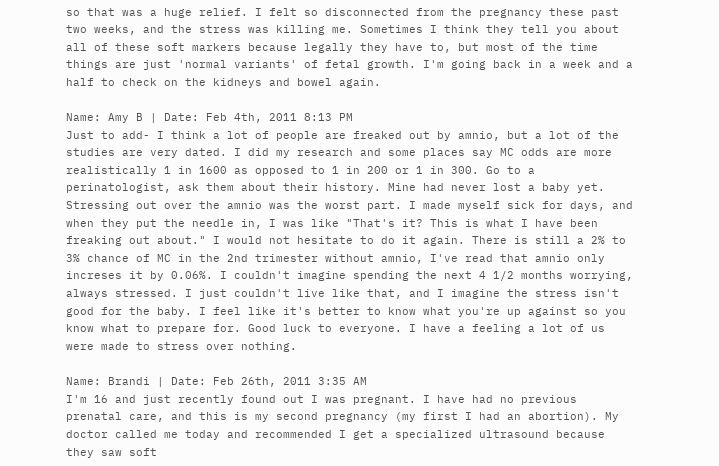so that was a huge relief. I felt so disconnected from the pregnancy these past two weeks, and the stress was killing me. Sometimes I think they tell you about all of these soft markers because legally they have to, but most of the time things are just 'normal variants' of fetal growth. I'm going back in a week and a half to check on the kidneys and bowel again.

Name: Amy B | Date: Feb 4th, 2011 8:13 PM
Just to add- I think a lot of people are freaked out by amnio, but a lot of the studies are very dated. I did my research and some places say MC odds are more realistically 1 in 1600 as opposed to 1 in 200 or 1 in 300. Go to a perinatologist, ask them about their history. Mine had never lost a baby yet. Stressing out over the amnio was the worst part. I made myself sick for days, and when they put the needle in, I was like "That's it? This is what I have been freaking out about." I would not hesitate to do it again. There is still a 2% to 3% chance of MC in the 2nd trimester without amnio, I've read that amnio only increses it by 0.06%. I couldn't imagine spending the next 4 1/2 months worrying, always stressed. I just couldn't live like that, and I imagine the stress isn't good for the baby. I feel like it's better to know what you're up against so you know what to prepare for. Good luck to everyone. I have a feeling a lot of us were made to stress over nothing.

Name: Brandi | Date: Feb 26th, 2011 3:35 AM
I'm 16 and just recently found out I was pregnant. I have had no previous prenatal care, and this is my second pregnancy (my first I had an abortion). My doctor called me today and recommended I get a specialized ultrasound because they saw soft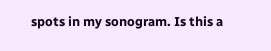spots in my sonogram. Is this a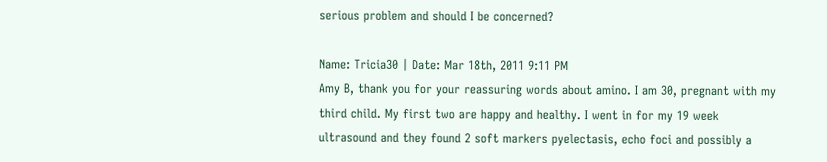serious problem and should I be concerned?

Name: Tricia30 | Date: Mar 18th, 2011 9:11 PM
Amy B, thank you for your reassuring words about amino. I am 30, pregnant with my third child. My first two are happy and healthy. I went in for my 19 week ultrasound and they found 2 soft markers pyelectasis, echo foci and possibly a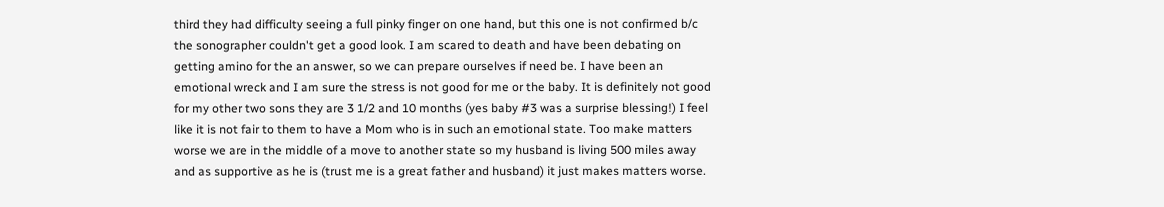third they had difficulty seeing a full pinky finger on one hand, but this one is not confirmed b/c the sonographer couldn't get a good look. I am scared to death and have been debating on getting amino for the an answer, so we can prepare ourselves if need be. I have been an emotional wreck and I am sure the stress is not good for me or the baby. It is definitely not good for my other two sons they are 3 1/2 and 10 months (yes baby #3 was a surprise blessing!) I feel like it is not fair to them to have a Mom who is in such an emotional state. Too make matters worse we are in the middle of a move to another state so my husband is living 500 miles away and as supportive as he is (trust me is a great father and husband) it just makes matters worse.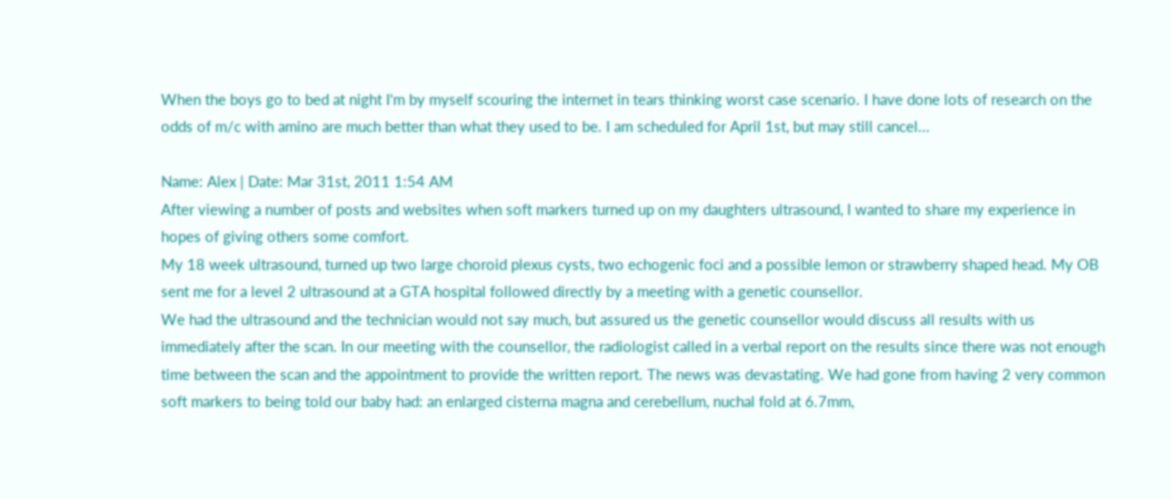When the boys go to bed at night I'm by myself scouring the internet in tears thinking worst case scenario. I have done lots of research on the odds of m/c with amino are much better than what they used to be. I am scheduled for April 1st, but may still cancel...

Name: Alex | Date: Mar 31st, 2011 1:54 AM
After viewing a number of posts and websites when soft markers turned up on my daughters ultrasound, I wanted to share my experience in hopes of giving others some comfort.
My 18 week ultrasound, turned up two large choroid plexus cysts, two echogenic foci and a possible lemon or strawberry shaped head. My OB sent me for a level 2 ultrasound at a GTA hospital followed directly by a meeting with a genetic counsellor.
We had the ultrasound and the technician would not say much, but assured us the genetic counsellor would discuss all results with us immediately after the scan. In our meeting with the counsellor, the radiologist called in a verbal report on the results since there was not enough time between the scan and the appointment to provide the written report. The news was devastating. We had gone from having 2 very common soft markers to being told our baby had: an enlarged cisterna magna and cerebellum, nuchal fold at 6.7mm,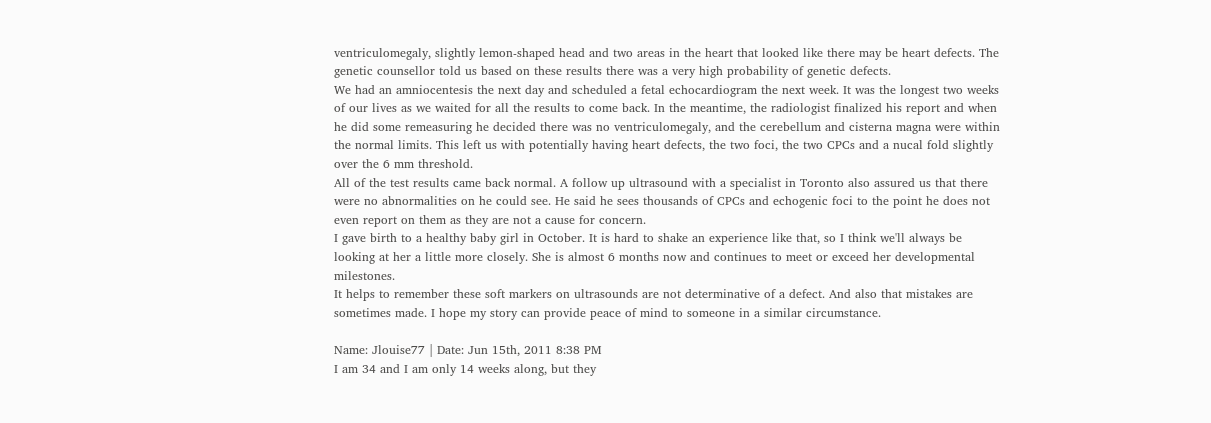ventriculomegaly, slightly lemon-shaped head and two areas in the heart that looked like there may be heart defects. The genetic counsellor told us based on these results there was a very high probability of genetic defects.
We had an amniocentesis the next day and scheduled a fetal echocardiogram the next week. It was the longest two weeks of our lives as we waited for all the results to come back. In the meantime, the radiologist finalized his report and when he did some remeasuring he decided there was no ventriculomegaly, and the cerebellum and cisterna magna were within the normal limits. This left us with potentially having heart defects, the two foci, the two CPCs and a nucal fold slightly over the 6 mm threshold.
All of the test results came back normal. A follow up ultrasound with a specialist in Toronto also assured us that there were no abnormalities on he could see. He said he sees thousands of CPCs and echogenic foci to the point he does not even report on them as they are not a cause for concern.
I gave birth to a healthy baby girl in October. It is hard to shake an experience like that, so I think we'll always be looking at her a little more closely. She is almost 6 months now and continues to meet or exceed her developmental milestones.
It helps to remember these soft markers on ultrasounds are not determinative of a defect. And also that mistakes are sometimes made. I hope my story can provide peace of mind to someone in a similar circumstance.

Name: Jlouise77 | Date: Jun 15th, 2011 8:38 PM
I am 34 and I am only 14 weeks along, but they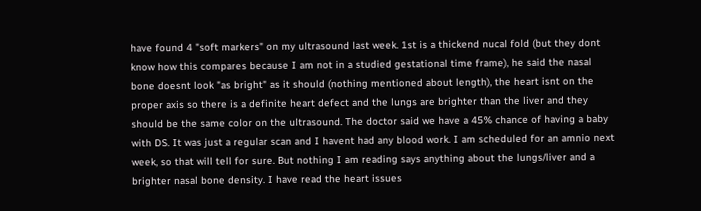have found 4 "soft markers" on my ultrasound last week. 1st is a thickend nucal fold (but they dont know how this compares because I am not in a studied gestational time frame), he said the nasal bone doesnt look "as bright" as it should (nothing mentioned about length), the heart isnt on the proper axis so there is a definite heart defect and the lungs are brighter than the liver and they should be the same color on the ultrasound. The doctor said we have a 45% chance of having a baby with DS. It was just a regular scan and I havent had any blood work. I am scheduled for an amnio next week, so that will tell for sure. But nothing I am reading says anything about the lungs/liver and a brighter nasal bone density. I have read the heart issues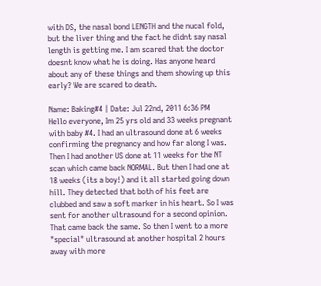with DS, the nasal bond LENGTH and the nucal fold, but the liver thing and the fact he didnt say nasal length is getting me. I am scared that the doctor doesnt know what he is doing. Has anyone heard about any of these things and them showing up this early? We are scared to death.

Name: Baking#4 | Date: Jul 22nd, 2011 6:36 PM
Hello everyone, Im 25 yrs old and 33 weeks pregnant with baby #4. I had an ultrasound done at 6 weeks confirming the pregnancy and how far along I was. Then I had another US done at 11 weeks for the NT scan which came back NORMAL. But then I had one at 18 weeks (its a boy!) and it all started going down hill. They detected that both of his feet are clubbed and saw a soft marker in his heart. So I was sent for another ultrasound for a second opinion. That came back the same. So then I went to a more "special" ultrasound at another hospital 2 hours away with more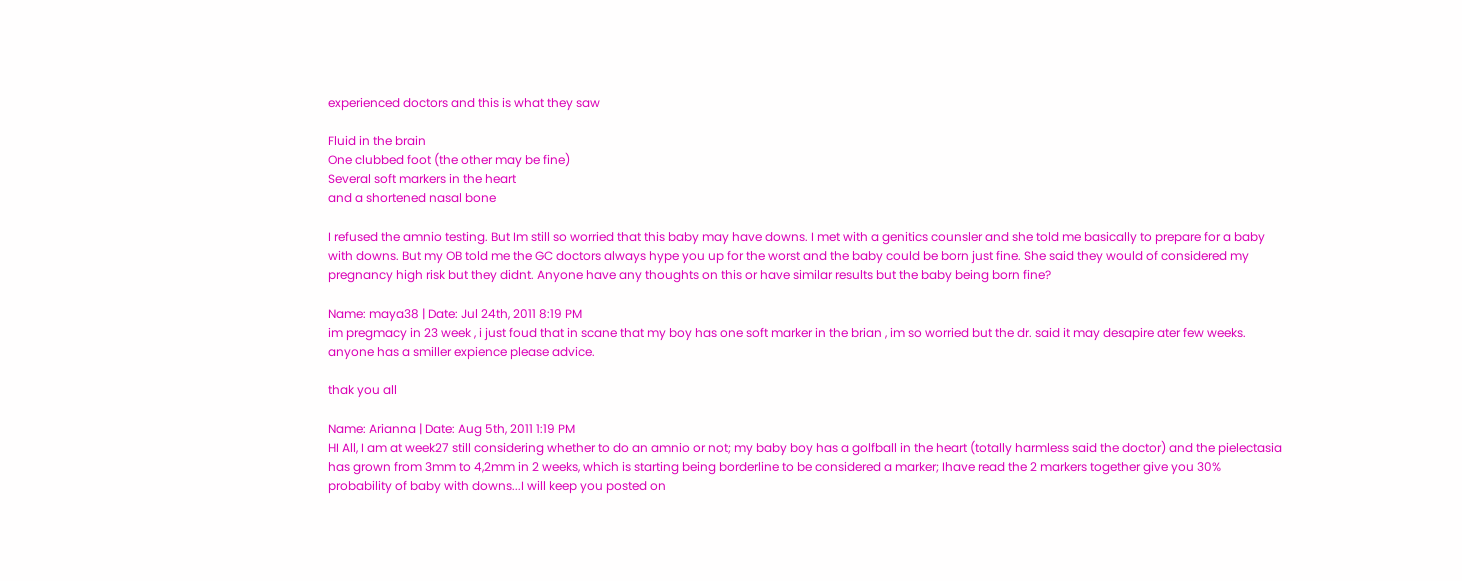experienced doctors and this is what they saw

Fluid in the brain
One clubbed foot (the other may be fine)
Several soft markers in the heart
and a shortened nasal bone

I refused the amnio testing. But Im still so worried that this baby may have downs. I met with a genitics counsler and she told me basically to prepare for a baby with downs. But my OB told me the GC doctors always hype you up for the worst and the baby could be born just fine. She said they would of considered my pregnancy high risk but they didnt. Anyone have any thoughts on this or have similar results but the baby being born fine?

Name: maya38 | Date: Jul 24th, 2011 8:19 PM
im pregmacy in 23 week , i just foud that in scane that my boy has one soft marker in the brian , im so worried but the dr. said it may desapire ater few weeks. anyone has a smiller expience please advice.

thak you all

Name: Arianna | Date: Aug 5th, 2011 1:19 PM
HI All, I am at week27 still considering whether to do an amnio or not; my baby boy has a golfball in the heart (totally harmless said the doctor) and the pielectasia has grown from 3mm to 4,2mm in 2 weeks, which is starting being borderline to be considered a marker; Ihave read the 2 markers together give you 30% probability of baby with downs...I will keep you posted on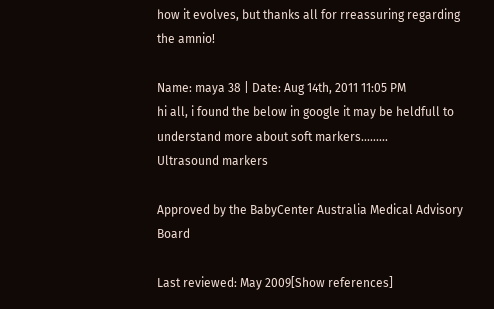how it evolves, but thanks all for rreassuring regarding the amnio!

Name: maya 38 | Date: Aug 14th, 2011 11:05 PM
hi all, i found the below in google it may be heldfull to understand more about soft markers.........
Ultrasound markers

Approved by the BabyCenter Australia Medical Advisory Board

Last reviewed: May 2009[Show references]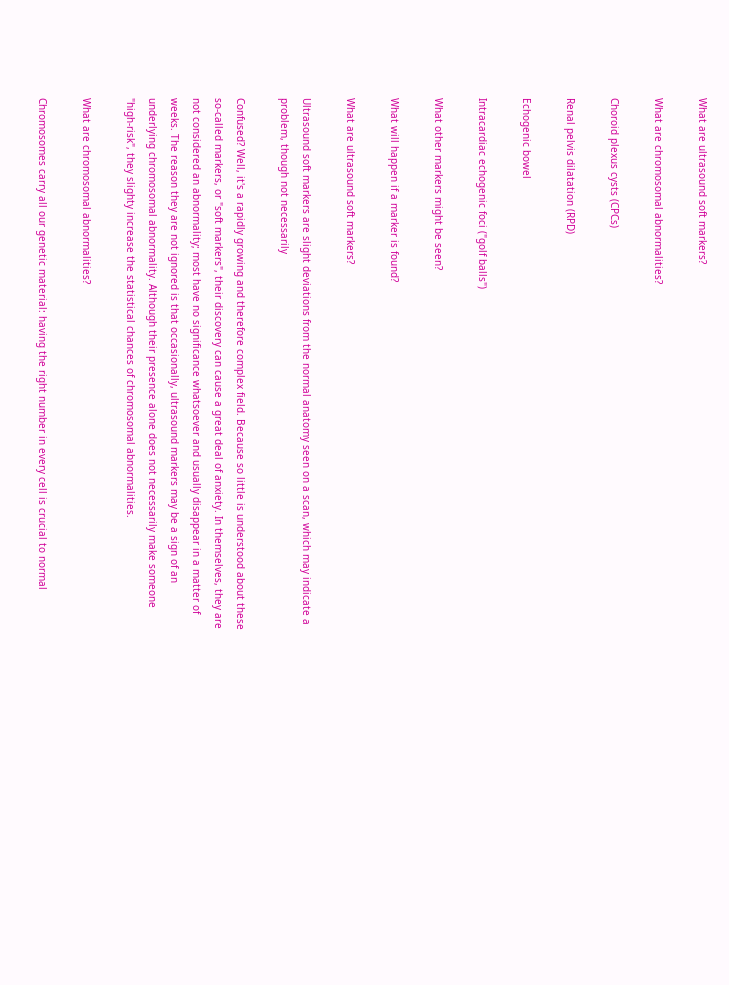What are ultrasound soft markers?

What are chromosomal abnormalities?

Choroid plexus cysts (CPCs)

Renal pelvis dilatation (RPD)

Echogenic bowel

Intracardiac echogenic foci ("golf balls")

What other markers might be seen?

What will happen if a marker is found?

What are ultrasound soft markers?

Ultrasound soft markers are slight deviations from the normal anatomy seen on a scan, which may indicate a problem, though not necessarily

Confused? Well, it's a rapidly growing and therefore complex field. Because so little is understood about these so-called markers, or "soft markers", their discovery can cause a great deal of anxiety. In themselves, they are not considered an abnormality; most have no significance whatsoever and usually disappear in a matter of weeks. The reason they are not ignored is that occasionally, ultrasound markers may be a sign of an underlying chromosomal abnormality. Although their presence alone does not necessarily make someone "high-risk", they slighty increase the statistical chances of chromosomal abnormalities.

What are chromosomal abnormalities?

Chromosomes carry all our genetic material: having the right number in every cell is crucial to normal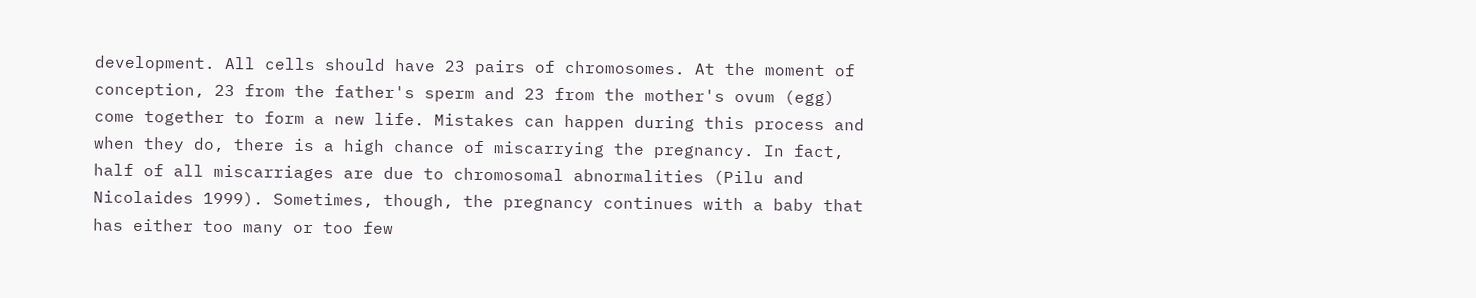development. All cells should have 23 pairs of chromosomes. At the moment of conception, 23 from the father's sperm and 23 from the mother's ovum (egg) come together to form a new life. Mistakes can happen during this process and when they do, there is a high chance of miscarrying the pregnancy. In fact, half of all miscarriages are due to chromosomal abnormalities (Pilu and Nicolaides 1999). Sometimes, though, the pregnancy continues with a baby that has either too many or too few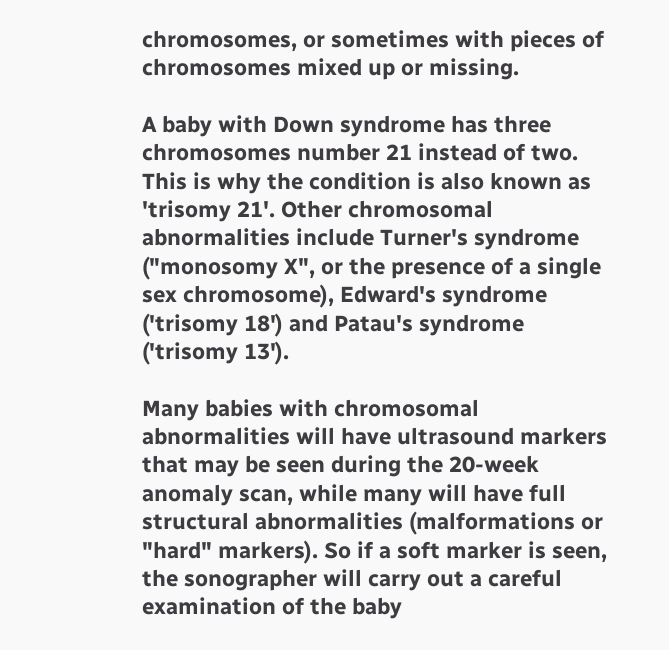chromosomes, or sometimes with pieces of chromosomes mixed up or missing.

A baby with Down syndrome has three chromosomes number 21 instead of two. This is why the condition is also known as 'trisomy 21'. Other chromosomal abnormalities include Turner's syndrome ("monosomy X", or the presence of a single sex chromosome), Edward's syndrome ('trisomy 18') and Patau's syndrome ('trisomy 13').

Many babies with chromosomal abnormalities will have ultrasound markers that may be seen during the 20-week anomaly scan, while many will have full structural abnormalities (malformations or "hard" markers). So if a soft marker is seen, the sonographer will carry out a careful examination of the baby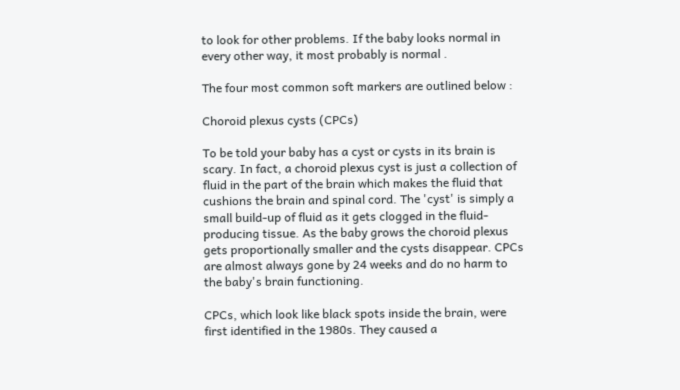to look for other problems. If the baby looks normal in every other way, it most probably is normal .

The four most common soft markers are outlined below :

Choroid plexus cysts (CPCs)

To be told your baby has a cyst or cysts in its brain is scary. In fact, a choroid plexus cyst is just a collection of fluid in the part of the brain which makes the fluid that cushions the brain and spinal cord. The 'cyst' is simply a small build-up of fluid as it gets clogged in the fluid-producing tissue. As the baby grows the choroid plexus gets proportionally smaller and the cysts disappear. CPCs are almost always gone by 24 weeks and do no harm to the baby's brain functioning.

CPCs, which look like black spots inside the brain, were first identified in the 1980s. They caused a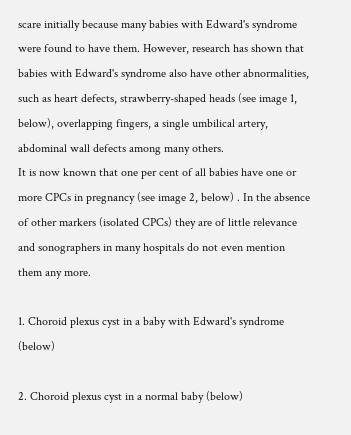scare initially because many babies with Edward's syndrome were found to have them. However, research has shown that babies with Edward's syndrome also have other abnormalities, such as heart defects, strawberry-shaped heads (see image 1, below), overlapping fingers, a single umbilical artery, abdominal wall defects among many others.
It is now known that one per cent of all babies have one or more CPCs in pregnancy (see image 2, below) . In the absence of other markers (isolated CPCs) they are of little relevance and sonographers in many hospitals do not even mention them any more.

1. Choroid plexus cyst in a baby with Edward's syndrome (below)

2. Choroid plexus cyst in a normal baby (below)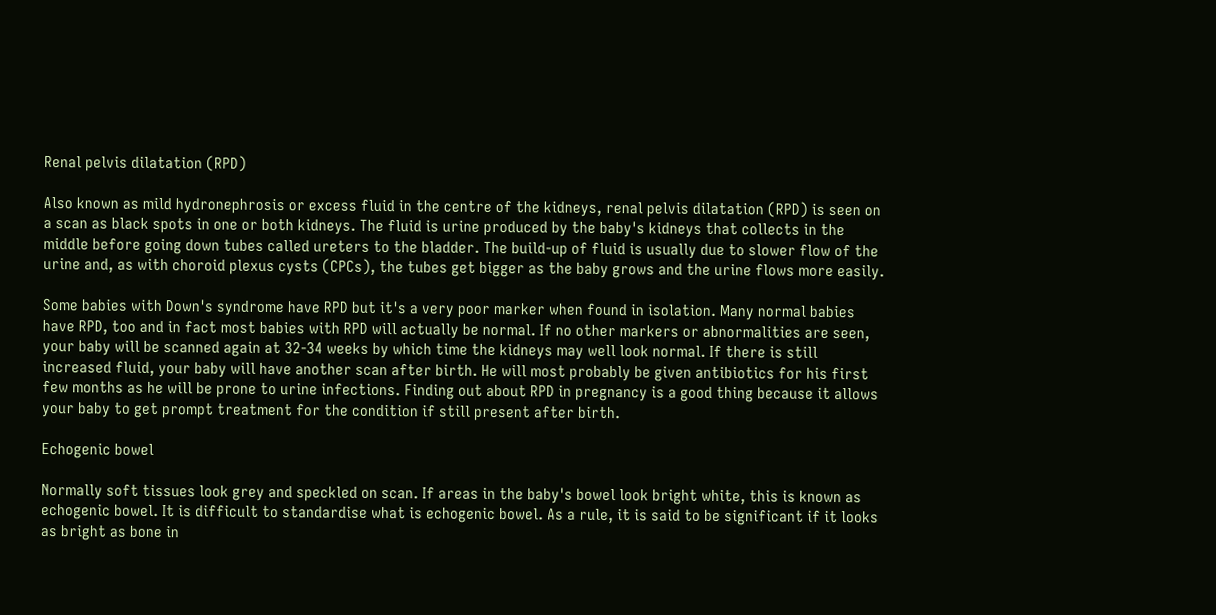Renal pelvis dilatation (RPD)

Also known as mild hydronephrosis or excess fluid in the centre of the kidneys, renal pelvis dilatation (RPD) is seen on a scan as black spots in one or both kidneys. The fluid is urine produced by the baby's kidneys that collects in the middle before going down tubes called ureters to the bladder. The build-up of fluid is usually due to slower flow of the urine and, as with choroid plexus cysts (CPCs), the tubes get bigger as the baby grows and the urine flows more easily.

Some babies with Down's syndrome have RPD but it's a very poor marker when found in isolation. Many normal babies have RPD, too and in fact most babies with RPD will actually be normal. If no other markers or abnormalities are seen, your baby will be scanned again at 32-34 weeks by which time the kidneys may well look normal. If there is still increased fluid, your baby will have another scan after birth. He will most probably be given antibiotics for his first few months as he will be prone to urine infections. Finding out about RPD in pregnancy is a good thing because it allows your baby to get prompt treatment for the condition if still present after birth.

Echogenic bowel

Normally soft tissues look grey and speckled on scan. If areas in the baby's bowel look bright white, this is known as echogenic bowel. It is difficult to standardise what is echogenic bowel. As a rule, it is said to be significant if it looks as bright as bone in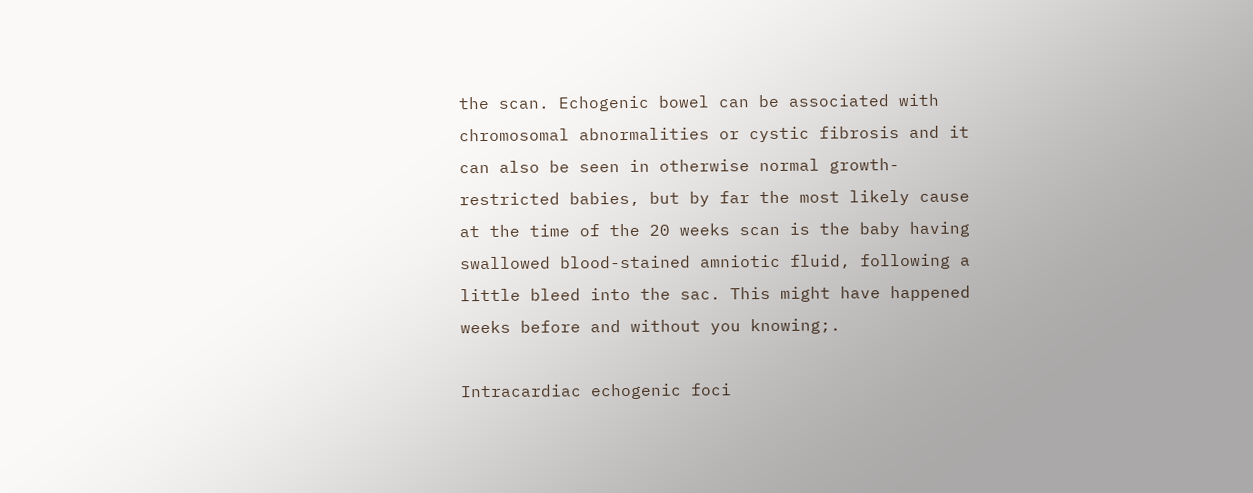the scan. Echogenic bowel can be associated with chromosomal abnormalities or cystic fibrosis and it can also be seen in otherwise normal growth-restricted babies, but by far the most likely cause at the time of the 20 weeks scan is the baby having swallowed blood-stained amniotic fluid, following a little bleed into the sac. This might have happened weeks before and without you knowing;.

Intracardiac echogenic foci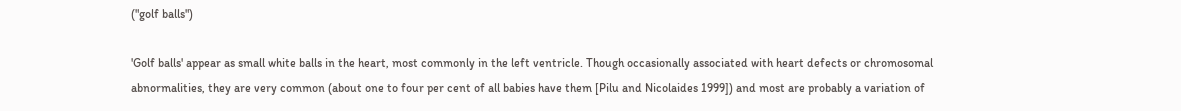("golf balls")

'Golf balls' appear as small white balls in the heart, most commonly in the left ventricle. Though occasionally associated with heart defects or chromosomal abnormalities, they are very common (about one to four per cent of all babies have them [Pilu and Nicolaides 1999]) and most are probably a variation of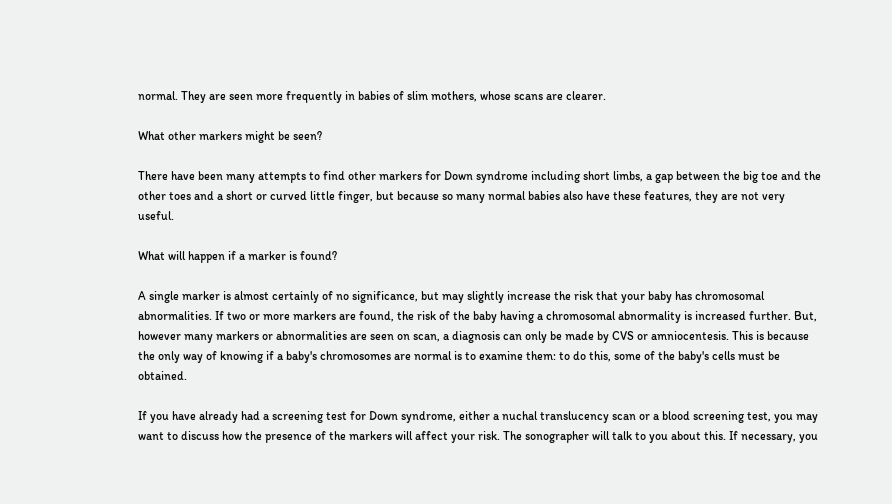normal. They are seen more frequently in babies of slim mothers, whose scans are clearer.

What other markers might be seen?

There have been many attempts to find other markers for Down syndrome including short limbs, a gap between the big toe and the other toes and a short or curved little finger, but because so many normal babies also have these features, they are not very useful.

What will happen if a marker is found?

A single marker is almost certainly of no significance, but may slightly increase the risk that your baby has chromosomal abnormalities. If two or more markers are found, the risk of the baby having a chromosomal abnormality is increased further. But, however many markers or abnormalities are seen on scan, a diagnosis can only be made by CVS or amniocentesis. This is because the only way of knowing if a baby's chromosomes are normal is to examine them: to do this, some of the baby's cells must be obtained.

If you have already had a screening test for Down syndrome, either a nuchal translucency scan or a blood screening test, you may want to discuss how the presence of the markers will affect your risk. The sonographer will talk to you about this. If necessary, you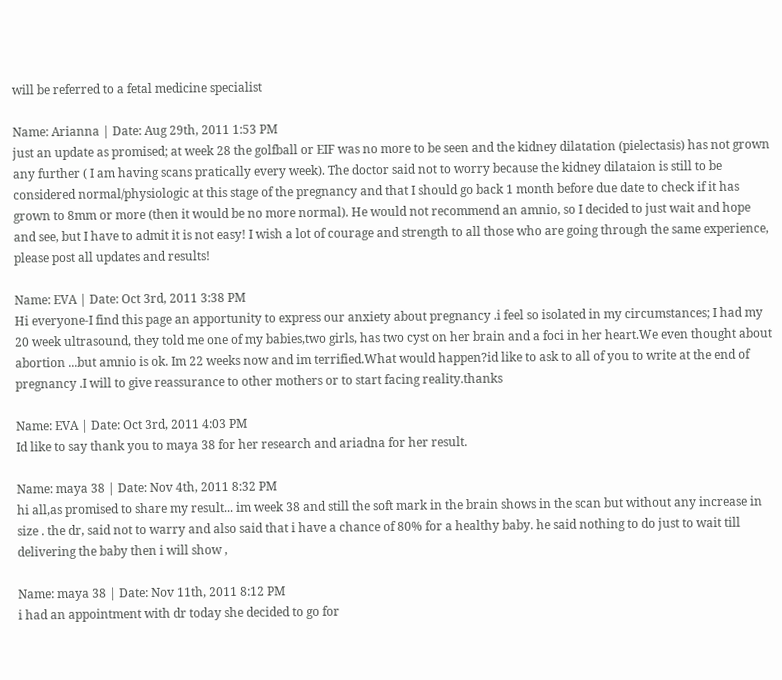will be referred to a fetal medicine specialist

Name: Arianna | Date: Aug 29th, 2011 1:53 PM
just an update as promised; at week 28 the golfball or EIF was no more to be seen and the kidney dilatation (pielectasis) has not grown any further ( I am having scans pratically every week). The doctor said not to worry because the kidney dilataion is still to be considered normal/physiologic at this stage of the pregnancy and that I should go back 1 month before due date to check if it has grown to 8mm or more (then it would be no more normal). He would not recommend an amnio, so I decided to just wait and hope and see, but I have to admit it is not easy! I wish a lot of courage and strength to all those who are going through the same experience, please post all updates and results!

Name: EVA | Date: Oct 3rd, 2011 3:38 PM
Hi everyone-I find this page an apportunity to express our anxiety about pregnancy .i feel so isolated in my circumstances; I had my 20 week ultrasound, they told me one of my babies,two girls, has two cyst on her brain and a foci in her heart.We even thought about
abortion ...but amnio is ok. Im 22 weeks now and im terrified.What would happen?id like to ask to all of you to write at the end of pregnancy .I will to give reassurance to other mothers or to start facing reality.thanks

Name: EVA | Date: Oct 3rd, 2011 4:03 PM
Id like to say thank you to maya 38 for her research and ariadna for her result.

Name: maya 38 | Date: Nov 4th, 2011 8:32 PM
hi all,as promised to share my result... im week 38 and still the soft mark in the brain shows in the scan but without any increase in size . the dr, said not to warry and also said that i have a chance of 80% for a healthy baby. he said nothing to do just to wait till delivering the baby then i will show ,

Name: maya 38 | Date: Nov 11th, 2011 8:12 PM
i had an appointment with dr today she decided to go for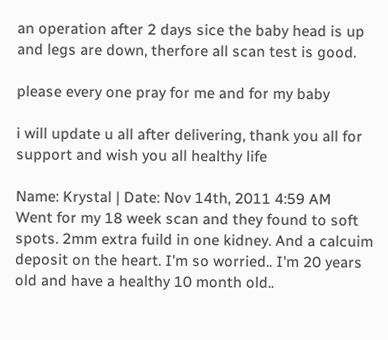an operation after 2 days sice the baby head is up and legs are down, therfore all scan test is good.

please every one pray for me and for my baby

i will update u all after delivering, thank you all for support and wish you all healthy life

Name: Krystal | Date: Nov 14th, 2011 4:59 AM
Went for my 18 week scan and they found to soft spots. 2mm extra fuild in one kidney. And a calcuim deposit on the heart. I'm so worried.. I'm 20 years old and have a healthy 10 month old..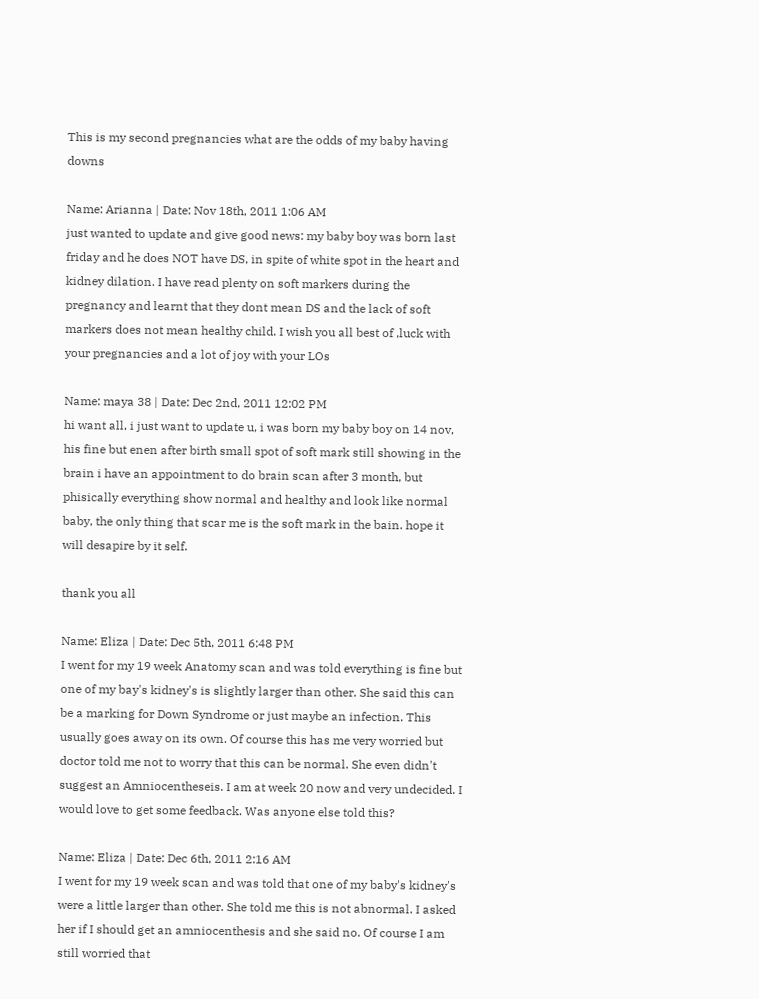This is my second pregnancies what are the odds of my baby having downs

Name: Arianna | Date: Nov 18th, 2011 1:06 AM
just wanted to update and give good news: my baby boy was born last friday and he does NOT have DS, in spite of white spot in the heart and kidney dilation. I have read plenty on soft markers during the pregnancy and learnt that they dont mean DS and the lack of soft markers does not mean healthy child. I wish you all best of ,luck with your pregnancies and a lot of joy with your LOs

Name: maya 38 | Date: Dec 2nd, 2011 12:02 PM
hi want all, i just want to update u, i was born my baby boy on 14 nov, his fine but enen after birth small spot of soft mark still showing in the brain i have an appointment to do brain scan after 3 month, but phisically everything show normal and healthy and look like normal baby, the only thing that scar me is the soft mark in the bain. hope it will desapire by it self.

thank you all

Name: Eliza | Date: Dec 5th, 2011 6:48 PM
I went for my 19 week Anatomy scan and was told everything is fine but one of my bay's kidney's is slightly larger than other. She said this can be a marking for Down Syndrome or just maybe an infection. This usually goes away on its own. Of course this has me very worried but doctor told me not to worry that this can be normal. She even didn't suggest an Amniocentheseis. I am at week 20 now and very undecided. I would love to get some feedback. Was anyone else told this?

Name: Eliza | Date: Dec 6th, 2011 2:16 AM
I went for my 19 week scan and was told that one of my baby's kidney's were a little larger than other. She told me this is not abnormal. I asked her if I should get an amniocenthesis and she said no. Of course I am still worried that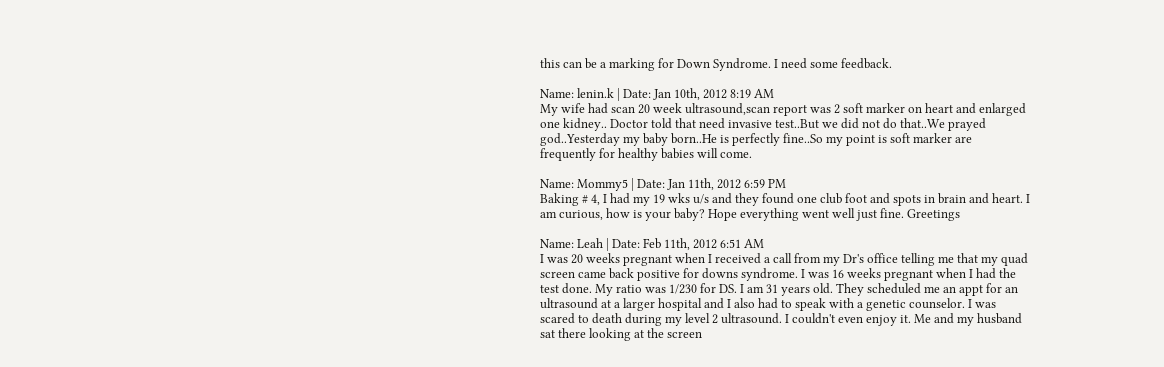this can be a marking for Down Syndrome. I need some feedback.

Name: lenin.k | Date: Jan 10th, 2012 8:19 AM
My wife had scan 20 week ultrasound,scan report was 2 soft marker on heart and enlarged one kidney.. Doctor told that need invasive test..But we did not do that..We prayed god..Yesterday my baby born..He is perfectly fine..So my point is soft marker are frequently for healthy babies will come.

Name: Mommy5 | Date: Jan 11th, 2012 6:59 PM
Baking # 4, I had my 19 wks u/s and they found one club foot and spots in brain and heart. I am curious, how is your baby? Hope everything went well just fine. Greetings

Name: Leah | Date: Feb 11th, 2012 6:51 AM
I was 20 weeks pregnant when I received a call from my Dr's office telling me that my quad screen came back positive for downs syndrome. I was 16 weeks pregnant when I had the test done. My ratio was 1/230 for DS. I am 31 years old. They scheduled me an appt for an ultrasound at a larger hospital and I also had to speak with a genetic counselor. I was scared to death during my level 2 ultrasound. I couldn't even enjoy it. Me and my husband sat there looking at the screen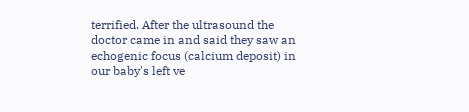terrified. After the ultrasound the doctor came in and said they saw an echogenic focus (calcium deposit) in our baby's left ve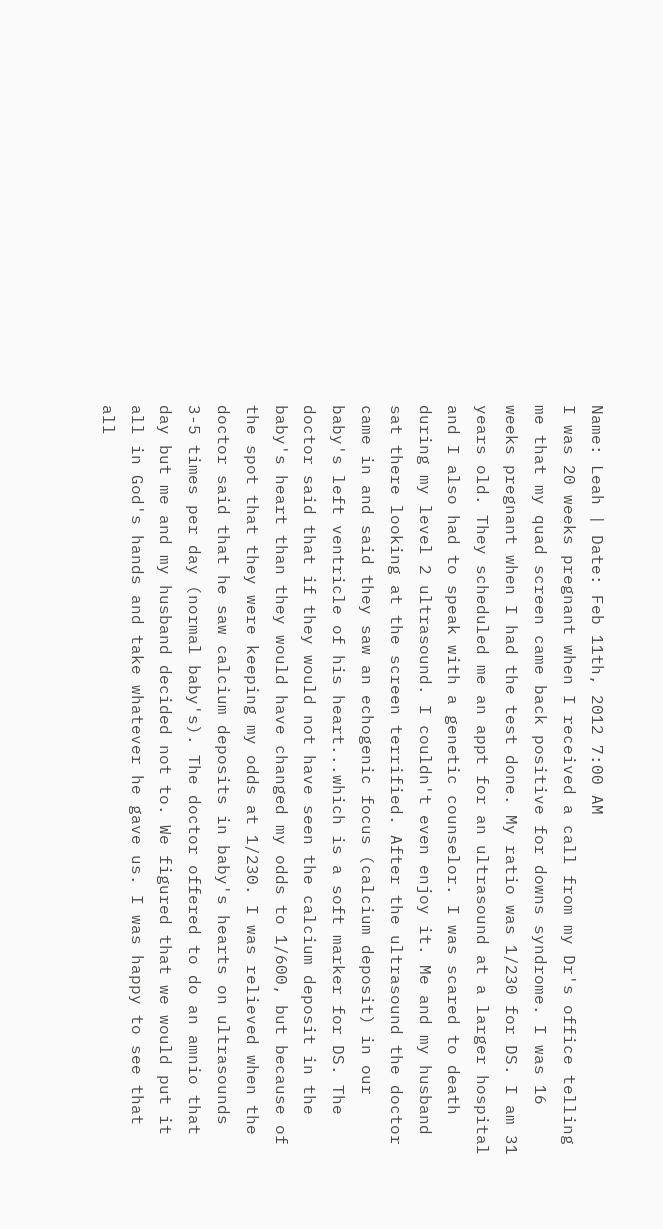Name: Leah | Date: Feb 11th, 2012 7:00 AM
I was 20 weeks pregnant when I received a call from my Dr's office telling me that my quad screen came back positive for downs syndrome. I was 16 weeks pregnant when I had the test done. My ratio was 1/230 for DS. I am 31 years old. They scheduled me an appt for an ultrasound at a larger hospital and I also had to speak with a genetic counselor. I was scared to death during my level 2 ultrasound. I couldn't even enjoy it. Me and my husband sat there looking at the screen terrified. After the ultrasound the doctor came in and said they saw an echogenic focus (calcium deposit) in our baby's left ventricle of his heart...which is a soft marker for DS. The doctor said that if they would not have seen the calcium deposit in the baby's heart than they would have changed my odds to 1/600, but because of the spot that they were keeping my odds at 1/230. I was relieved when the doctor said that he saw calcium deposits in baby's hearts on ultrasounds 3-5 times per day (normal baby's). The doctor offered to do an amnio that day but me and my husband decided not to. We figured that we would put it all in God's hands and take whatever he gave us. I was happy to see that all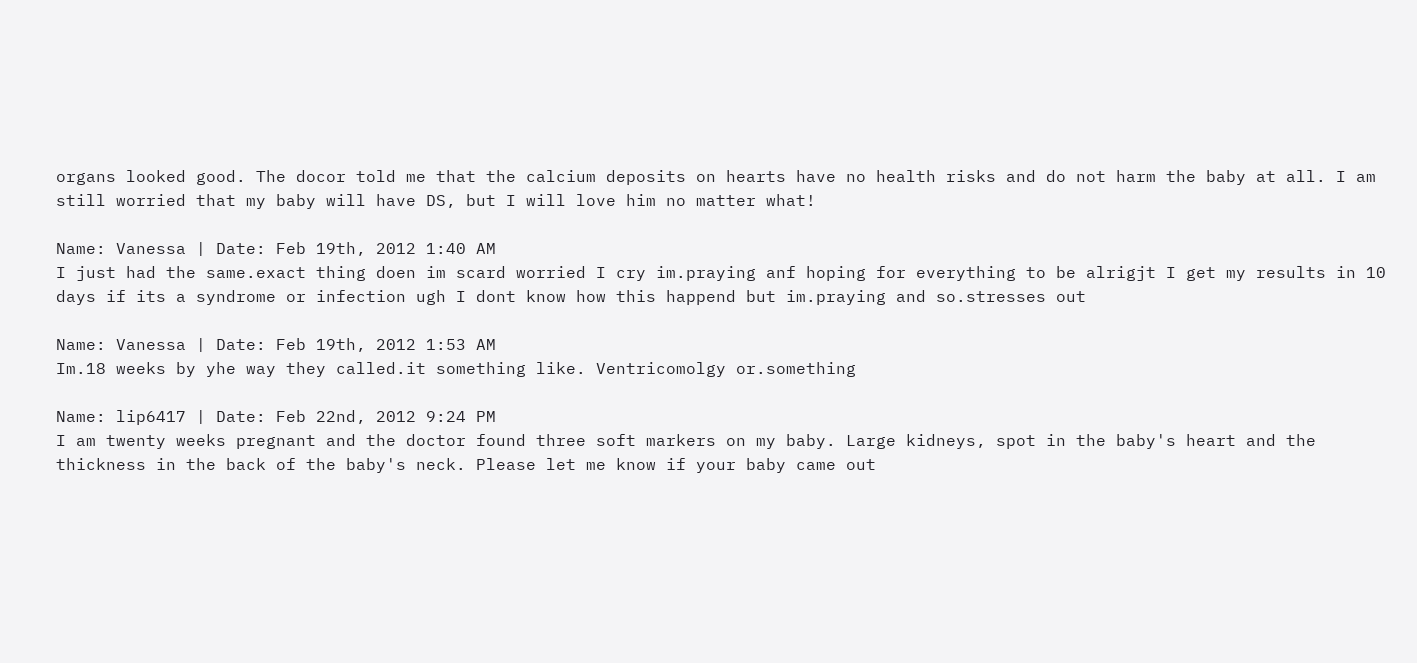organs looked good. The docor told me that the calcium deposits on hearts have no health risks and do not harm the baby at all. I am still worried that my baby will have DS, but I will love him no matter what!

Name: Vanessa | Date: Feb 19th, 2012 1:40 AM
I just had the same.exact thing doen im scard worried I cry im.praying anf hoping for everything to be alrigjt I get my results in 10 days if its a syndrome or infection ugh I dont know how this happend but im.praying and so.stresses out

Name: Vanessa | Date: Feb 19th, 2012 1:53 AM
Im.18 weeks by yhe way they called.it something like. Ventricomolgy or.something

Name: lip6417 | Date: Feb 22nd, 2012 9:24 PM
I am twenty weeks pregnant and the doctor found three soft markers on my baby. Large kidneys, spot in the baby's heart and the thickness in the back of the baby's neck. Please let me know if your baby came out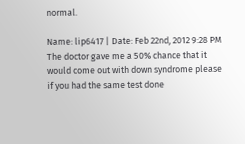normal.

Name: lip6417 | Date: Feb 22nd, 2012 9:28 PM
The doctor gave me a 50% chance that it would come out with down syndrome please if you had the same test done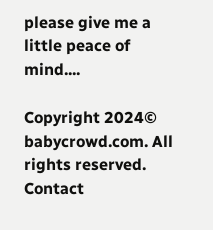please give me a little peace of mind....

Copyright 2024© babycrowd.com. All rights reserved.
Contact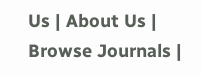Us | About Us | Browse Journals |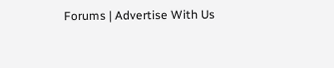Forums | Advertise With Us